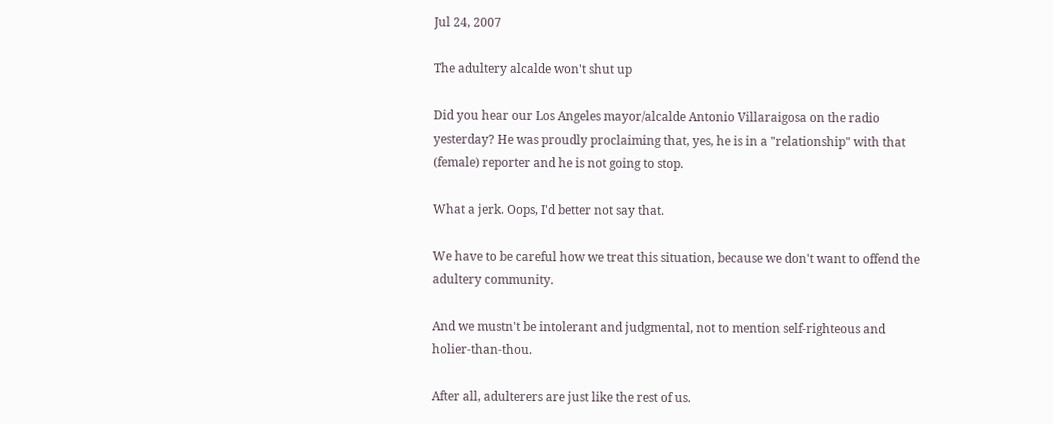Jul 24, 2007

The adultery alcalde won't shut up

Did you hear our Los Angeles mayor/alcalde Antonio Villaraigosa on the radio yesterday? He was proudly proclaiming that, yes, he is in a "relationship" with that (female) reporter and he is not going to stop.

What a jerk. Oops, I'd better not say that.

We have to be careful how we treat this situation, because we don't want to offend the adultery community.

And we mustn't be intolerant and judgmental, not to mention self-righteous and holier-than-thou.

After all, adulterers are just like the rest of us.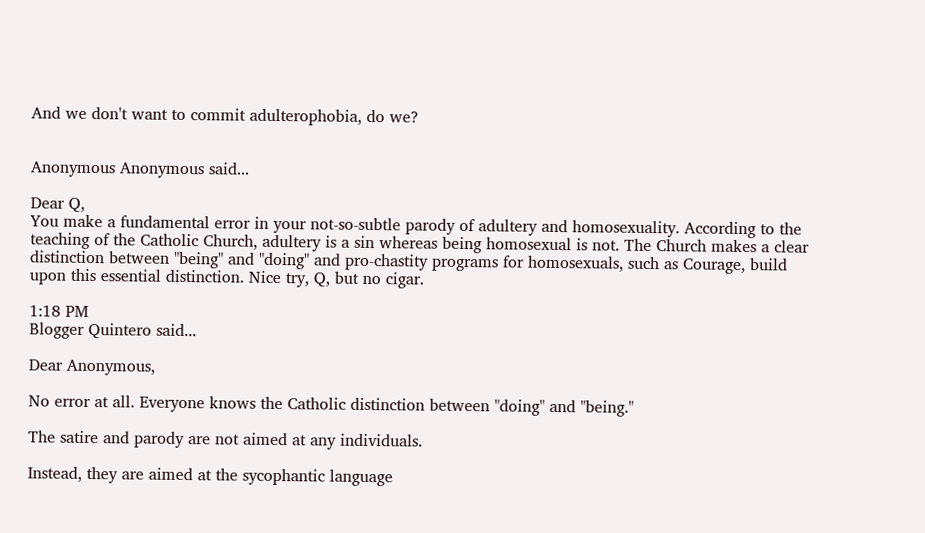And we don't want to commit adulterophobia, do we?


Anonymous Anonymous said...

Dear Q,
You make a fundamental error in your not-so-subtle parody of adultery and homosexuality. According to the teaching of the Catholic Church, adultery is a sin whereas being homosexual is not. The Church makes a clear distinction between "being" and "doing" and pro-chastity programs for homosexuals, such as Courage, build upon this essential distinction. Nice try, Q, but no cigar.

1:18 PM
Blogger Quintero said...

Dear Anonymous,

No error at all. Everyone knows the Catholic distinction between "doing" and "being."

The satire and parody are not aimed at any individuals.

Instead, they are aimed at the sycophantic language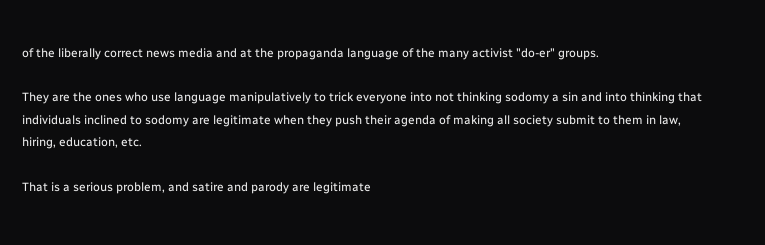of the liberally correct news media and at the propaganda language of the many activist "do-er" groups.

They are the ones who use language manipulatively to trick everyone into not thinking sodomy a sin and into thinking that individuals inclined to sodomy are legitimate when they push their agenda of making all society submit to them in law, hiring, education, etc.

That is a serious problem, and satire and parody are legitimate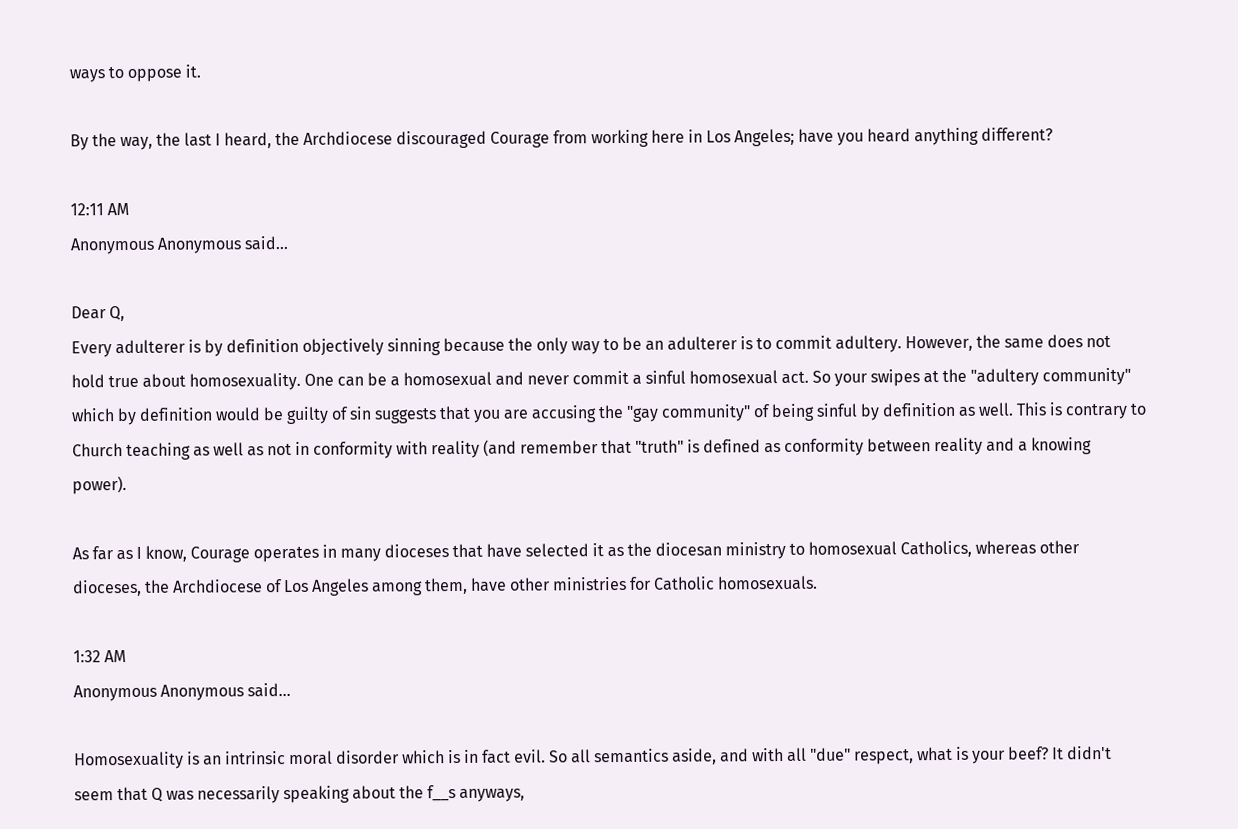ways to oppose it.

By the way, the last I heard, the Archdiocese discouraged Courage from working here in Los Angeles; have you heard anything different?

12:11 AM
Anonymous Anonymous said...

Dear Q,
Every adulterer is by definition objectively sinning because the only way to be an adulterer is to commit adultery. However, the same does not hold true about homosexuality. One can be a homosexual and never commit a sinful homosexual act. So your swipes at the "adultery community" which by definition would be guilty of sin suggests that you are accusing the "gay community" of being sinful by definition as well. This is contrary to Church teaching as well as not in conformity with reality (and remember that "truth" is defined as conformity between reality and a knowing power).

As far as I know, Courage operates in many dioceses that have selected it as the diocesan ministry to homosexual Catholics, whereas other dioceses, the Archdiocese of Los Angeles among them, have other ministries for Catholic homosexuals.

1:32 AM
Anonymous Anonymous said...

Homosexuality is an intrinsic moral disorder which is in fact evil. So all semantics aside, and with all "due" respect, what is your beef? It didn't seem that Q was necessarily speaking about the f__s anyways,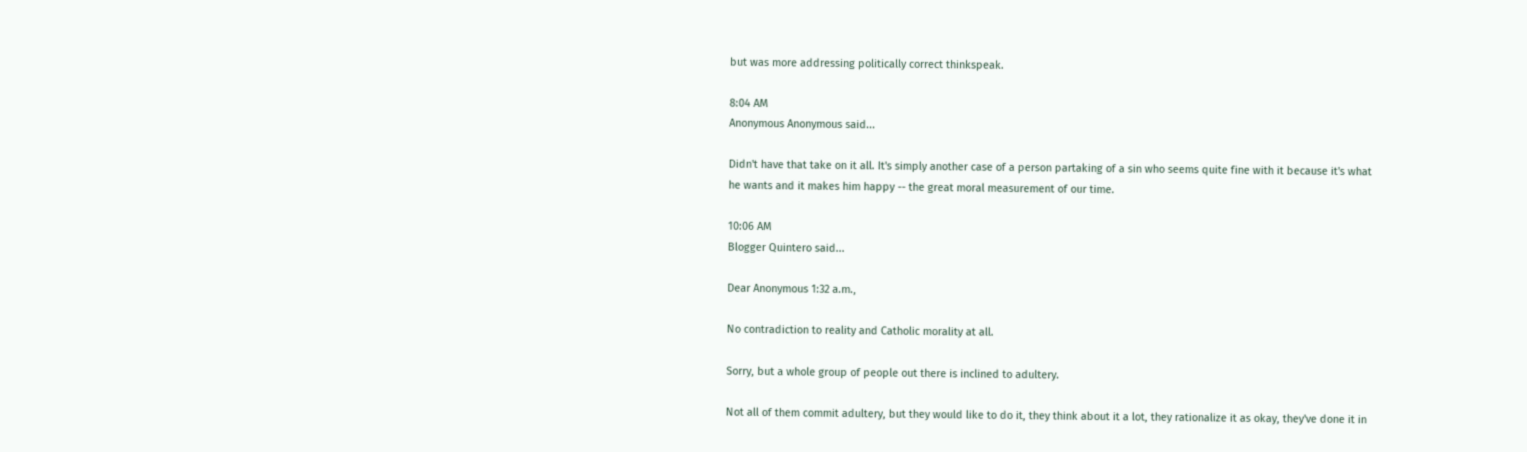but was more addressing politically correct thinkspeak.

8:04 AM
Anonymous Anonymous said...

Didn't have that take on it all. It's simply another case of a person partaking of a sin who seems quite fine with it because it's what he wants and it makes him happy -- the great moral measurement of our time.

10:06 AM
Blogger Quintero said...

Dear Anonymous 1:32 a.m.,

No contradiction to reality and Catholic morality at all.

Sorry, but a whole group of people out there is inclined to adultery.

Not all of them commit adultery, but they would like to do it, they think about it a lot, they rationalize it as okay, they've done it in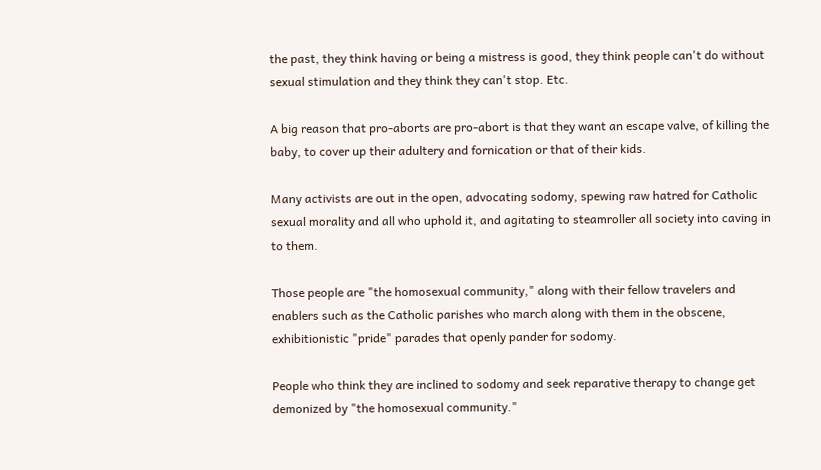the past, they think having or being a mistress is good, they think people can't do without sexual stimulation and they think they can't stop. Etc.

A big reason that pro-aborts are pro-abort is that they want an escape valve, of killing the baby, to cover up their adultery and fornication or that of their kids.

Many activists are out in the open, advocating sodomy, spewing raw hatred for Catholic sexual morality and all who uphold it, and agitating to steamroller all society into caving in to them.

Those people are "the homosexual community," along with their fellow travelers and enablers such as the Catholic parishes who march along with them in the obscene, exhibitionistic "pride" parades that openly pander for sodomy.

People who think they are inclined to sodomy and seek reparative therapy to change get demonized by "the homosexual community."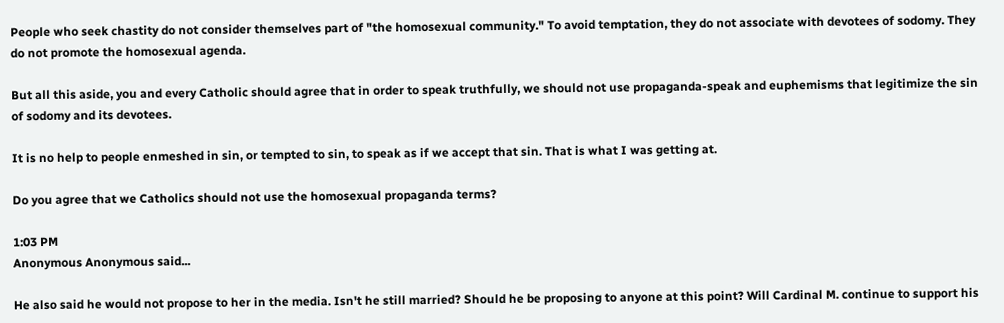People who seek chastity do not consider themselves part of "the homosexual community." To avoid temptation, they do not associate with devotees of sodomy. They do not promote the homosexual agenda.

But all this aside, you and every Catholic should agree that in order to speak truthfully, we should not use propaganda-speak and euphemisms that legitimize the sin of sodomy and its devotees.

It is no help to people enmeshed in sin, or tempted to sin, to speak as if we accept that sin. That is what I was getting at.

Do you agree that we Catholics should not use the homosexual propaganda terms?

1:03 PM
Anonymous Anonymous said...

He also said he would not propose to her in the media. Isn't he still married? Should he be proposing to anyone at this point? Will Cardinal M. continue to support his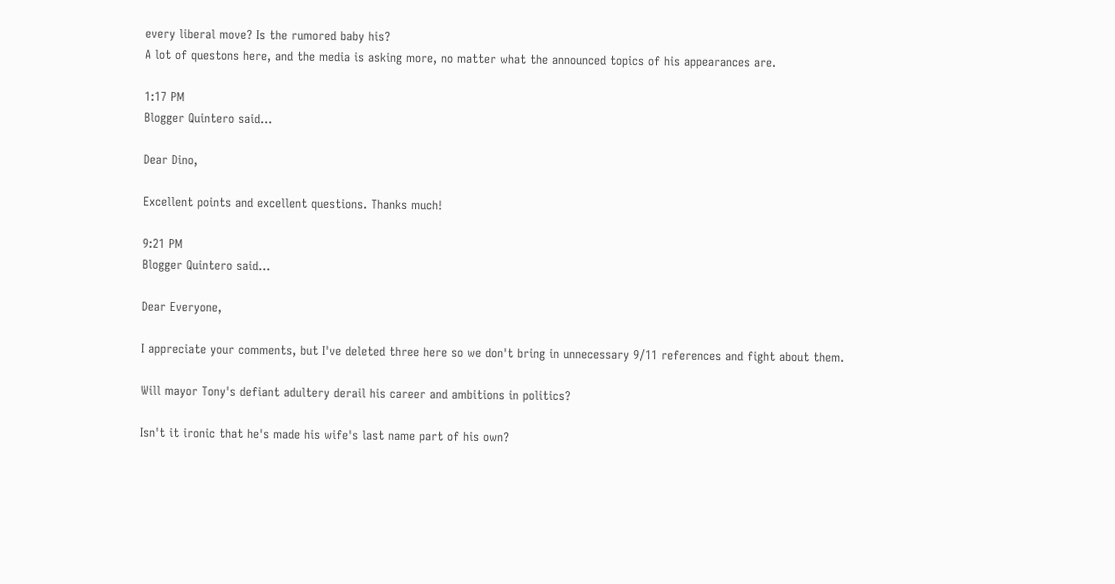every liberal move? Is the rumored baby his?
A lot of questons here, and the media is asking more, no matter what the announced topics of his appearances are.

1:17 PM
Blogger Quintero said...

Dear Dino,

Excellent points and excellent questions. Thanks much!

9:21 PM
Blogger Quintero said...

Dear Everyone,

I appreciate your comments, but I've deleted three here so we don't bring in unnecessary 9/11 references and fight about them.

Will mayor Tony's defiant adultery derail his career and ambitions in politics?

Isn't it ironic that he's made his wife's last name part of his own?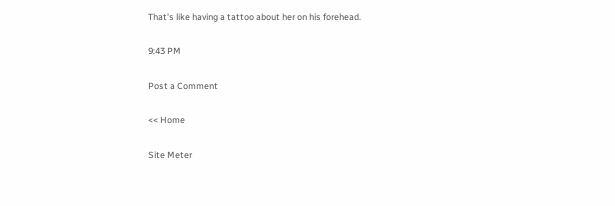That's like having a tattoo about her on his forehead.

9:43 PM

Post a Comment

<< Home

Site Meter